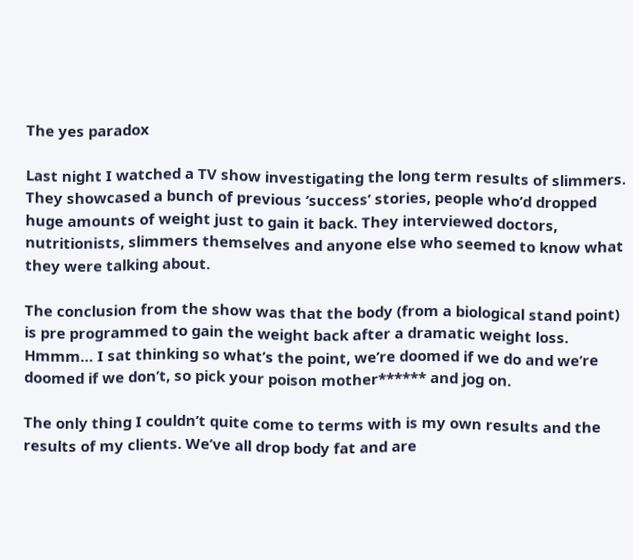The yes paradox

Last night I watched a TV show investigating the long term results of slimmers. They showcased a bunch of previous ‘success’ stories, people who’d dropped huge amounts of weight just to gain it back. They interviewed doctors, nutritionists, slimmers themselves and anyone else who seemed to know what they were talking about.

The conclusion from the show was that the body (from a biological stand point) is pre programmed to gain the weight back after a dramatic weight loss. Hmmm… I sat thinking so what’s the point, we’re doomed if we do and we’re doomed if we don’t, so pick your poison mother****** and jog on.

The only thing I couldn’t quite come to terms with is my own results and the results of my clients. We’ve all drop body fat and are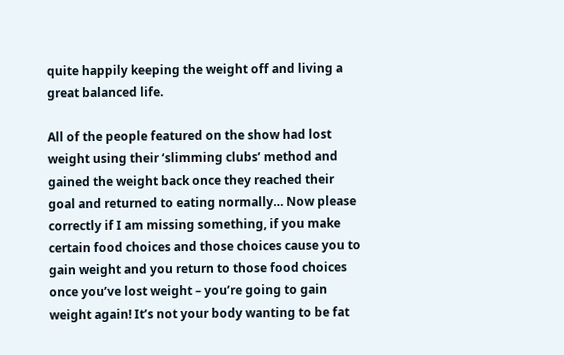quite happily keeping the weight off and living a great balanced life.

All of the people featured on the show had lost weight using their ‘slimming clubs’ method and gained the weight back once they reached their goal and returned to eating normally… Now please correctly if I am missing something, if you make certain food choices and those choices cause you to gain weight and you return to those food choices once you’ve lost weight – you’re going to gain weight again! It’s not your body wanting to be fat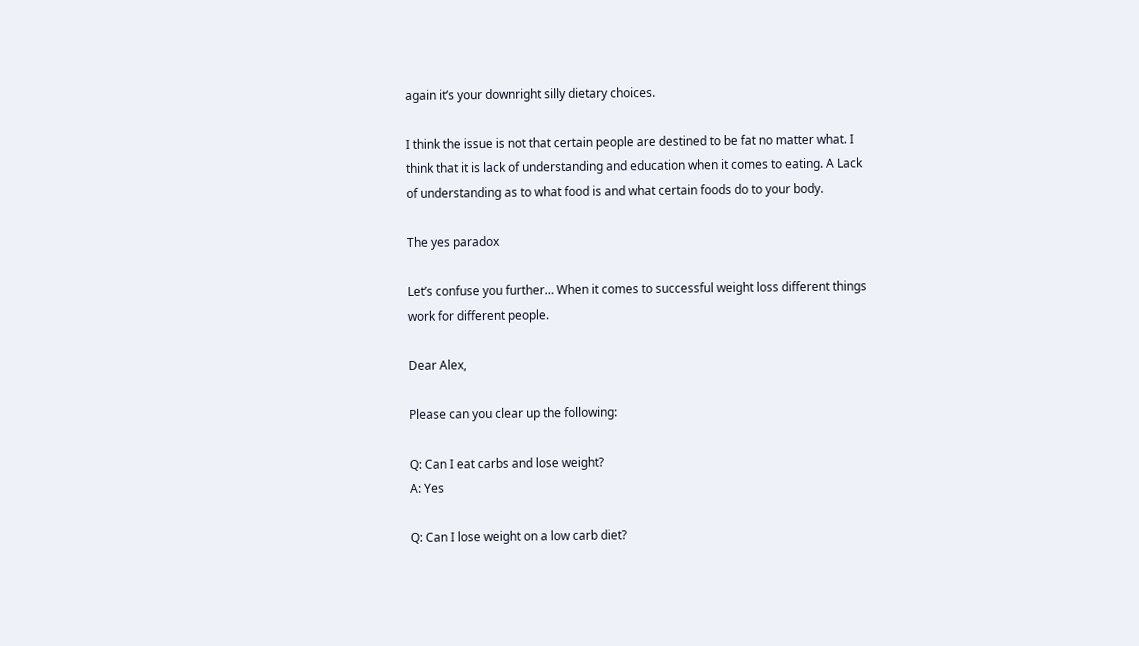again it’s your downright silly dietary choices.

I think the issue is not that certain people are destined to be fat no matter what. I think that it is lack of understanding and education when it comes to eating. A Lack of understanding as to what food is and what certain foods do to your body.

The yes paradox

Let’s confuse you further… When it comes to successful weight loss different things work for different people.

Dear Alex,

Please can you clear up the following:

Q: Can I eat carbs and lose weight?
A: Yes

Q: Can I lose weight on a low carb diet?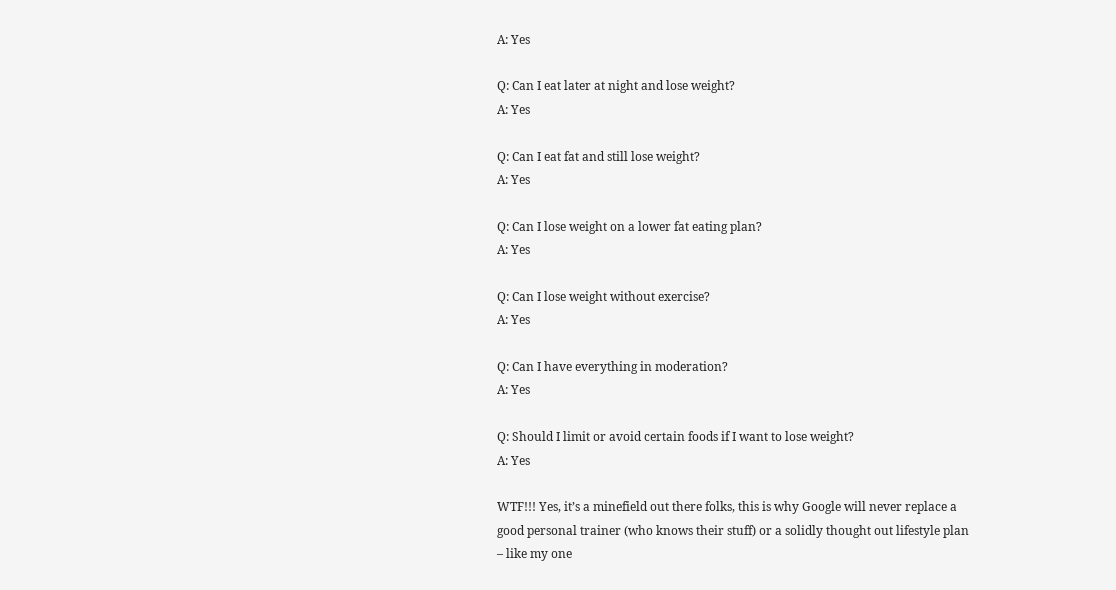A: Yes

Q: Can I eat later at night and lose weight?
A: Yes

Q: Can I eat fat and still lose weight?
A: Yes

Q: Can I lose weight on a lower fat eating plan?
A: Yes

Q: Can I lose weight without exercise?
A: Yes

Q: Can I have everything in moderation?
A: Yes

Q: Should I limit or avoid certain foods if I want to lose weight?
A: Yes

WTF!!! Yes, it’s a minefield out there folks, this is why Google will never replace a good personal trainer (who knows their stuff) or a solidly thought out lifestyle plan – like my one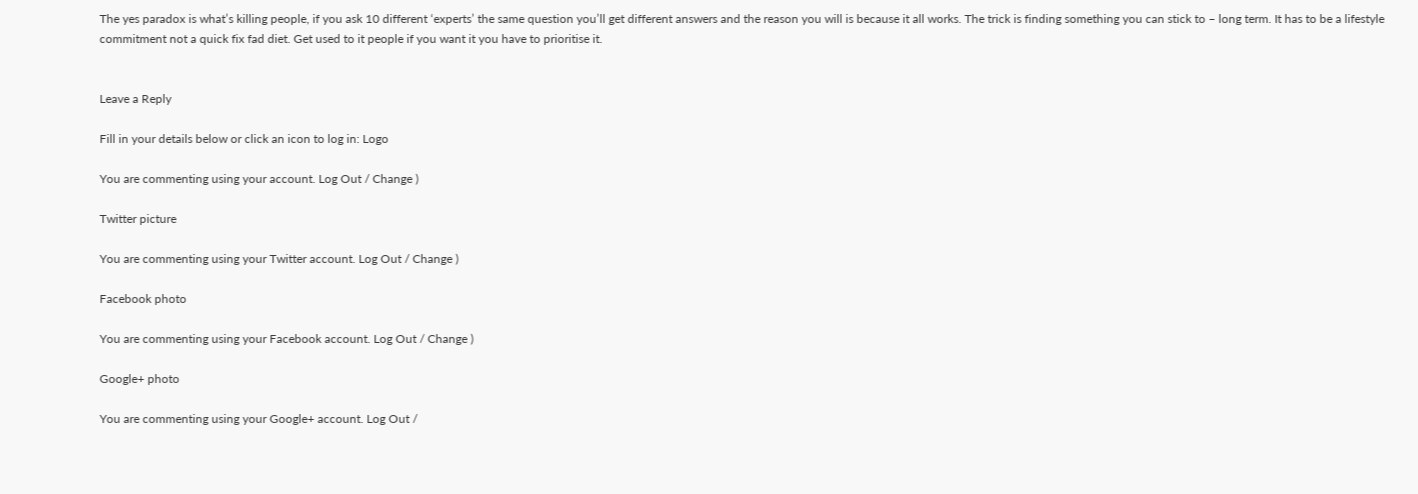The yes paradox is what’s killing people, if you ask 10 different ‘experts’ the same question you’ll get different answers and the reason you will is because it all works. The trick is finding something you can stick to – long term. It has to be a lifestyle commitment not a quick fix fad diet. Get used to it people if you want it you have to prioritise it.


Leave a Reply

Fill in your details below or click an icon to log in: Logo

You are commenting using your account. Log Out / Change )

Twitter picture

You are commenting using your Twitter account. Log Out / Change )

Facebook photo

You are commenting using your Facebook account. Log Out / Change )

Google+ photo

You are commenting using your Google+ account. Log Out /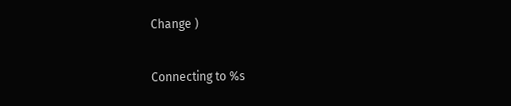Change )

Connecting to %s